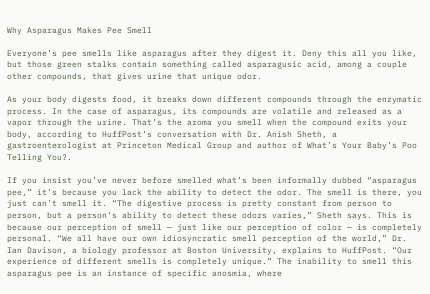Why Asparagus Makes Pee Smell

Everyone’s pee smells like asparagus after they digest it. Deny this all you like, but those green stalks contain something called asparagusic acid, among a couple other compounds, that gives urine that unique odor.

As your body digests food, it breaks down different compounds through the enzymatic process. In the case of asparagus, its compounds are volatile and released as a vapor through the urine. That’s the aroma you smell when the compound exits your body, according to HuffPost’s conversation with Dr. Anish Sheth, a gastroenterologist at Princeton Medical Group and author of What’s Your Baby’s Poo Telling You?.

If you insist you’ve never before smelled what’s been informally dubbed “asparagus pee,” it’s because you lack the ability to detect the odor. The smell is there, you just can’t smell it. “The digestive process is pretty constant from person to person, but a person’s ability to detect these odors varies,” Sheth says. This is because our perception of smell — just like our perception of color — is completely personal. “We all have our own idiosyncratic smell perception of the world,” Dr. Ian Davison, a biology professor at Boston University, explains to HuffPost. “Our experience of different smells is completely unique.” The inability to smell this asparagus pee is an instance of specific anosmia, where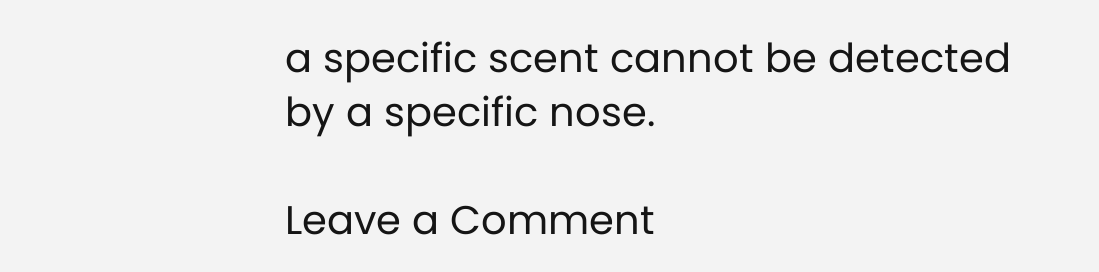a specific scent cannot be detected by a specific nose.

Leave a Comment